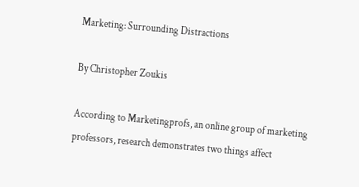Marketing: Surrounding Distractions

By Christopher Zoukis

According to Marketingprofs, an online group of marketing professors, research demonstrates two things affect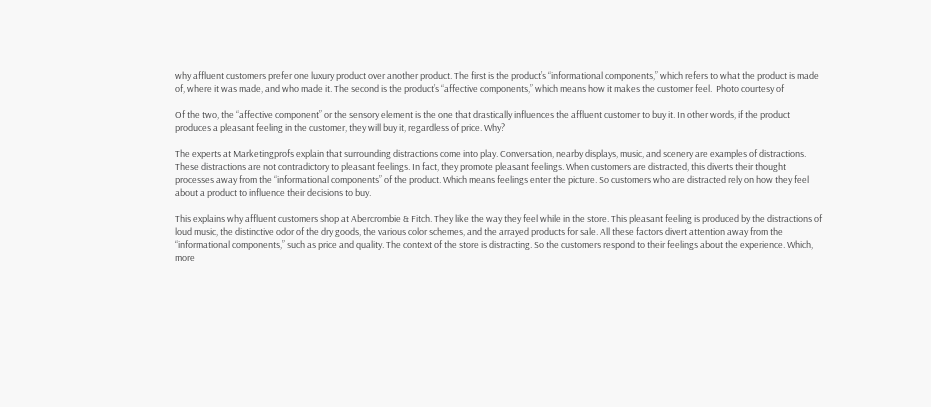why affluent customers prefer one luxury product over another product. The first is the product’s “informational components,” which refers to what the product is made of, where it was made, and who made it. The second is the product’s “affective components,” which means how it makes the customer feel.  Photo courtesy of

Of the two, the “affective component” or the sensory element is the one that drastically influences the affluent customer to buy it. In other words, if the product produces a pleasant feeling in the customer, they will buy it, regardless of price. Why?

The experts at Marketingprofs explain that surrounding distractions come into play. Conversation, nearby displays, music, and scenery are examples of distractions. These distractions are not contradictory to pleasant feelings. In fact, they promote pleasant feelings. When customers are distracted, this diverts their thought processes away from the “informational components” of the product. Which means feelings enter the picture. So customers who are distracted rely on how they feel about a product to influence their decisions to buy.

This explains why affluent customers shop at Abercrombie & Fitch. They like the way they feel while in the store. This pleasant feeling is produced by the distractions of loud music, the distinctive odor of the dry goods, the various color schemes, and the arrayed products for sale. All these factors divert attention away from the “informational components,” such as price and quality. The context of the store is distracting. So the customers respond to their feelings about the experience. Which, more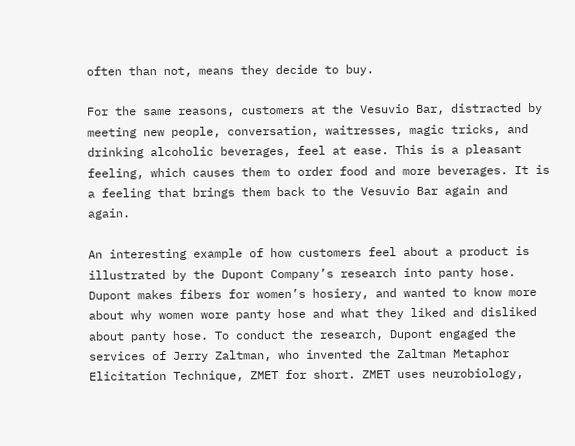often than not, means they decide to buy.

For the same reasons, customers at the Vesuvio Bar, distracted by meeting new people, conversation, waitresses, magic tricks, and drinking alcoholic beverages, feel at ease. This is a pleasant feeling, which causes them to order food and more beverages. It is a feeling that brings them back to the Vesuvio Bar again and again.

An interesting example of how customers feel about a product is illustrated by the Dupont Company’s research into panty hose. Dupont makes fibers for women’s hosiery, and wanted to know more about why women wore panty hose and what they liked and disliked about panty hose. To conduct the research, Dupont engaged the services of Jerry Zaltman, who invented the Zaltman Metaphor Elicitation Technique, ZMET for short. ZMET uses neurobiology,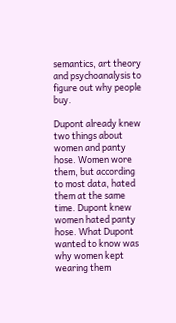semantics, art theory and psychoanalysis to figure out why people buy.

Dupont already knew two things about women and panty hose. Women wore them, but according to most data, hated them at the same time. Dupont knew women hated panty hose. What Dupont wanted to know was why women kept wearing them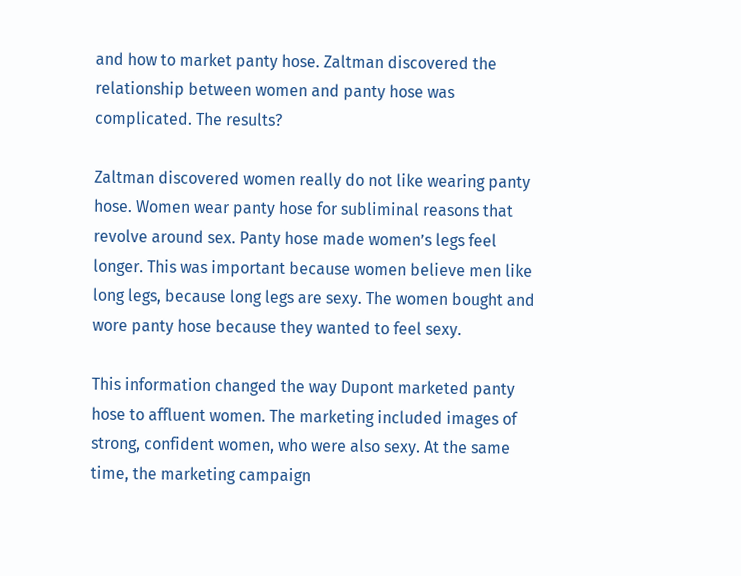and how to market panty hose. Zaltman discovered the relationship between women and panty hose was complicated. The results?

Zaltman discovered women really do not like wearing panty hose. Women wear panty hose for subliminal reasons that revolve around sex. Panty hose made women’s legs feel longer. This was important because women believe men like long legs, because long legs are sexy. The women bought and wore panty hose because they wanted to feel sexy.

This information changed the way Dupont marketed panty hose to affluent women. The marketing included images of strong, confident women, who were also sexy. At the same time, the marketing campaign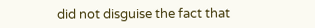did not disguise the fact that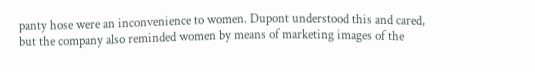panty hose were an inconvenience to women. Dupont understood this and cared, but the company also reminded women by means of marketing images of the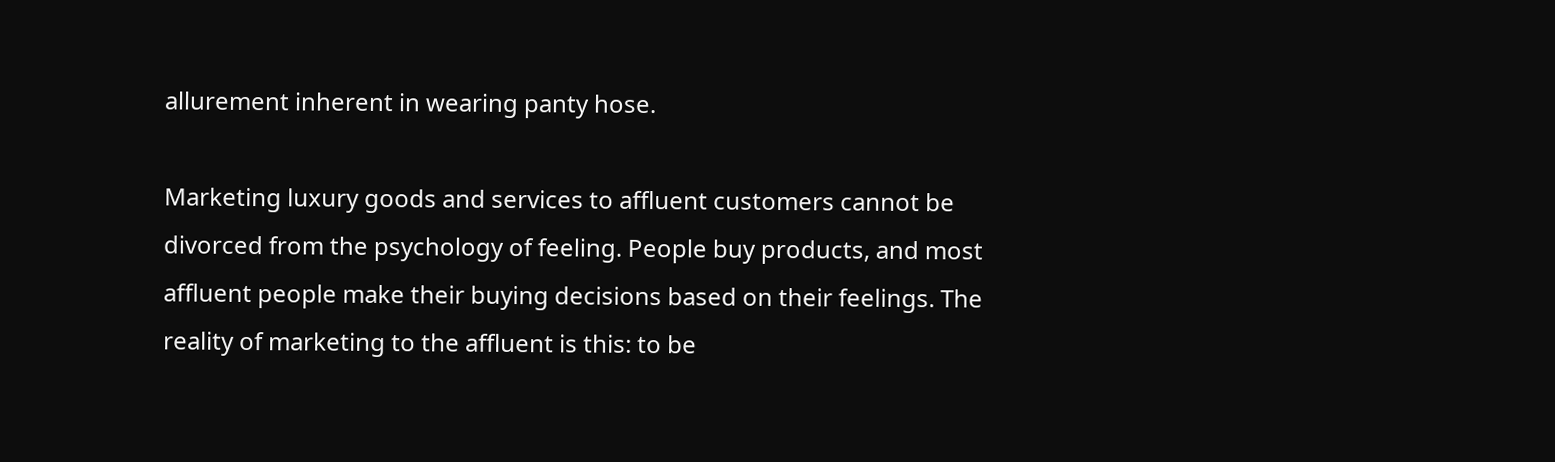allurement inherent in wearing panty hose.

Marketing luxury goods and services to affluent customers cannot be divorced from the psychology of feeling. People buy products, and most affluent people make their buying decisions based on their feelings. The reality of marketing to the affluent is this: to be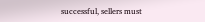successful, sellers must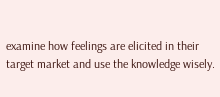examine how feelings are elicited in their target market and use the knowledge wisely.